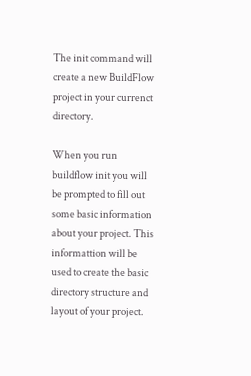The init command will create a new BuildFlow project in your currenct directory.

When you run buildflow init you will be prompted to fill out some basic information about your project. This informattion will be used to create the basic directory structure and layout of your project.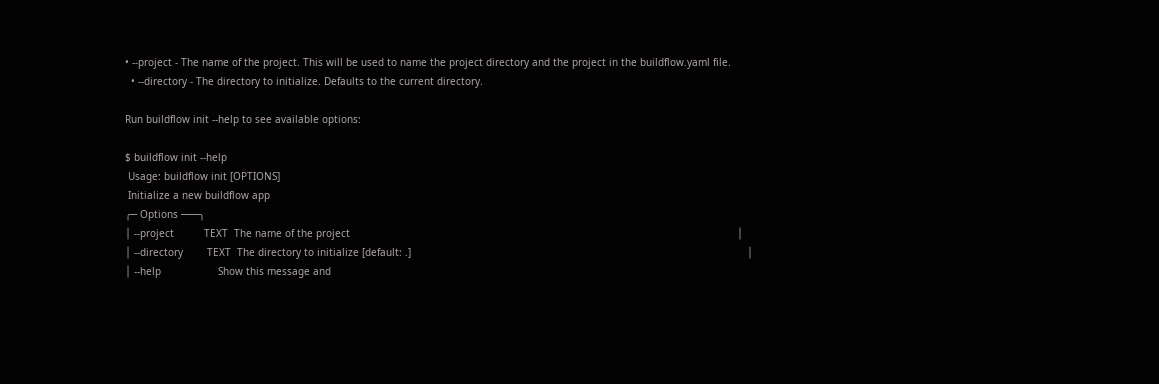• --project - The name of the project. This will be used to name the project directory and the project in the buildflow.yaml file.
  • --directory - The directory to initialize. Defaults to the current directory.

Run buildflow init --help to see available options:

$ buildflow init --help
 Usage: buildflow init [OPTIONS]
 Initialize a new buildflow app
╭─ Options ───╮
│ --project          TEXT  The name of the project                                                                                                                                 │
│ --directory        TEXT  The directory to initialize [default: .]                                                                                                                │
│ --help                   Show this message and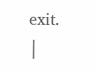exit.                                                                                                                             │